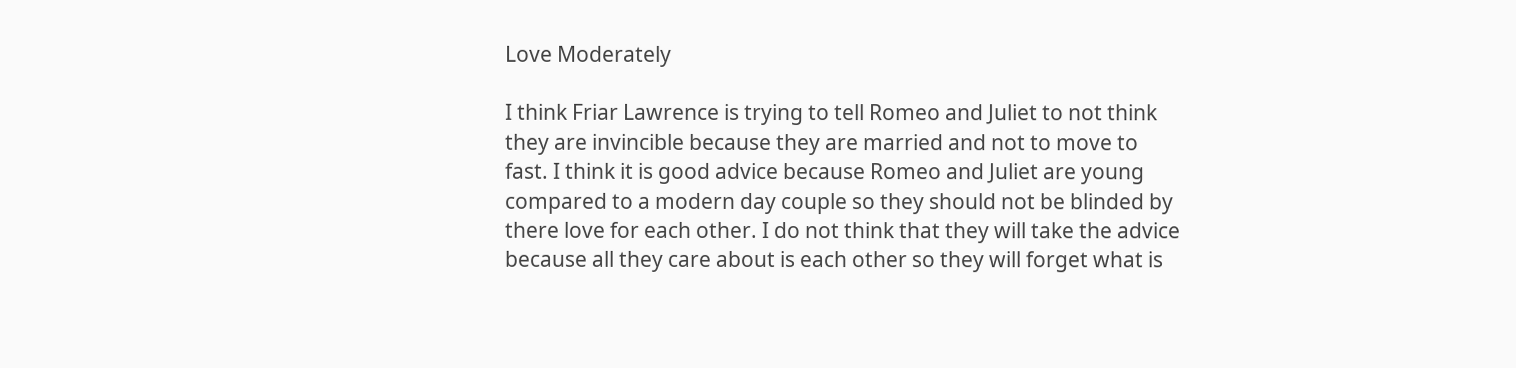Love Moderately

I think Friar Lawrence is trying to tell Romeo and Juliet to not think they are invincible because they are married and not to move to fast. I think it is good advice because Romeo and Juliet are young compared to a modern day couple so they should not be blinded by there love for each other. I do not think that they will take the advice because all they care about is each other so they will forget what is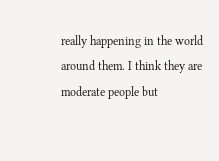really happening in the world around them. I think they are moderate people but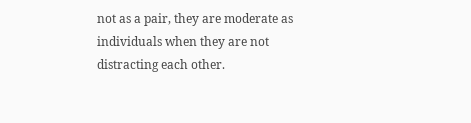not as a pair, they are moderate as individuals when they are not distracting each other.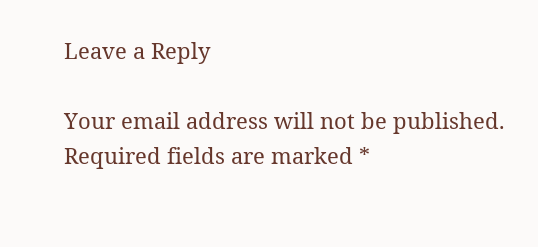Leave a Reply

Your email address will not be published. Required fields are marked *